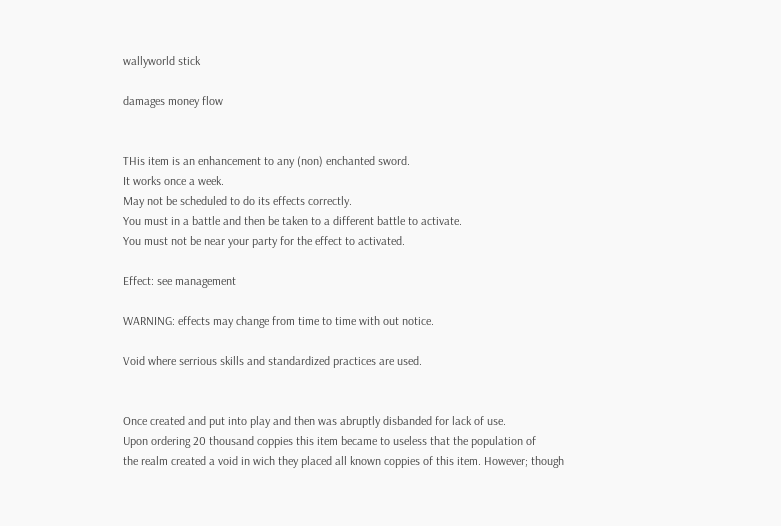wallyworld stick

damages money flow


THis item is an enhancement to any (non) enchanted sword.
It works once a week.
May not be scheduled to do its effects correctly.
You must in a battle and then be taken to a different battle to activate.
You must not be near your party for the effect to activated.

Effect: see management

WARNING: effects may change from time to time with out notice.

Void where serrious skills and standardized practices are used.


Once created and put into play and then was abruptly disbanded for lack of use.
Upon ordering 20 thousand coppies this item became to useless that the population of
the realm created a void in wich they placed all known coppies of this item. However; though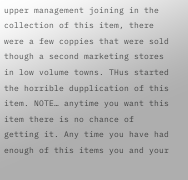upper management joining in the collection of this item, there were a few coppies that were sold though a second marketing stores in low volume towns. THus started the horrible dupplication of this item. NOTE… anytime you want this item there is no chance of getting it. Any time you have had enough of this items you and your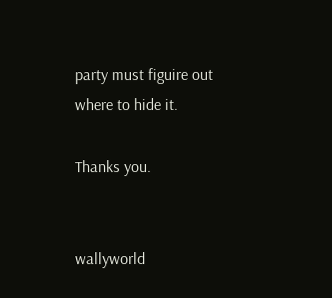party must figuire out where to hide it.

Thanks you.


wallyworld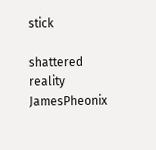stick

shattered reality JamesPheonix